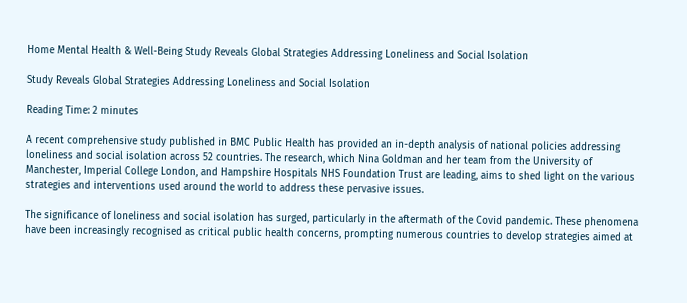Home Mental Health & Well-Being Study Reveals Global Strategies Addressing Loneliness and Social Isolation

Study Reveals Global Strategies Addressing Loneliness and Social Isolation

Reading Time: 2 minutes

A recent comprehensive study published in BMC Public Health has provided an in-depth analysis of national policies addressing loneliness and social isolation across 52 countries. The research, which Nina Goldman and her team from the University of Manchester, Imperial College London, and Hampshire Hospitals NHS Foundation Trust are leading, aims to shed light on the various strategies and interventions used around the world to address these pervasive issues.

The significance of loneliness and social isolation has surged, particularly in the aftermath of the Covid pandemic. These phenomena have been increasingly recognised as critical public health concerns, prompting numerous countries to develop strategies aimed at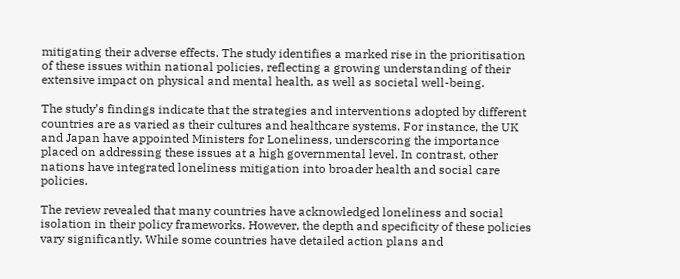mitigating their adverse effects. The study identifies a marked rise in the prioritisation of these issues within national policies, reflecting a growing understanding of their extensive impact on physical and mental health, as well as societal well-being.

The study’s findings indicate that the strategies and interventions adopted by different countries are as varied as their cultures and healthcare systems. For instance, the UK and Japan have appointed Ministers for Loneliness, underscoring the importance placed on addressing these issues at a high governmental level. In contrast, other nations have integrated loneliness mitigation into broader health and social care policies.

The review revealed that many countries have acknowledged loneliness and social isolation in their policy frameworks. However, the depth and specificity of these policies vary significantly. While some countries have detailed action plans and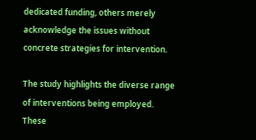dedicated funding, others merely acknowledge the issues without concrete strategies for intervention.

The study highlights the diverse range of interventions being employed. These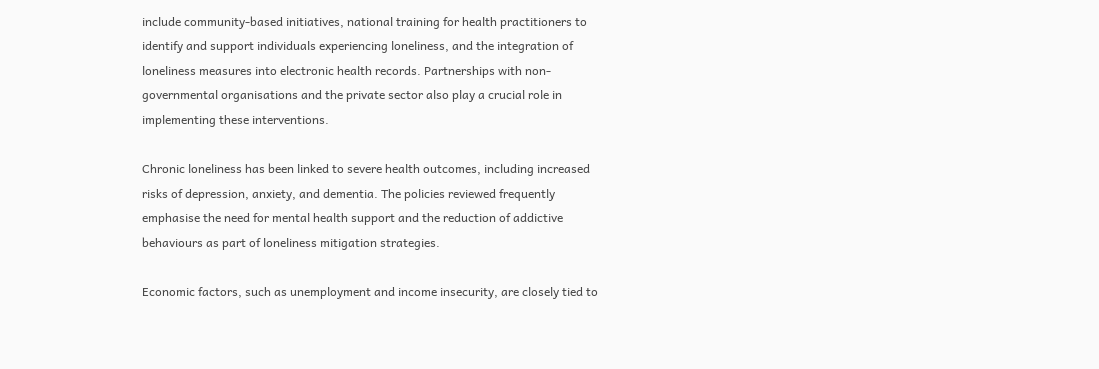include community-based initiatives, national training for health practitioners to identify and support individuals experiencing loneliness, and the integration of loneliness measures into electronic health records. Partnerships with non-governmental organisations and the private sector also play a crucial role in implementing these interventions.

Chronic loneliness has been linked to severe health outcomes, including increased risks of depression, anxiety, and dementia. The policies reviewed frequently emphasise the need for mental health support and the reduction of addictive behaviours as part of loneliness mitigation strategies.

Economic factors, such as unemployment and income insecurity, are closely tied to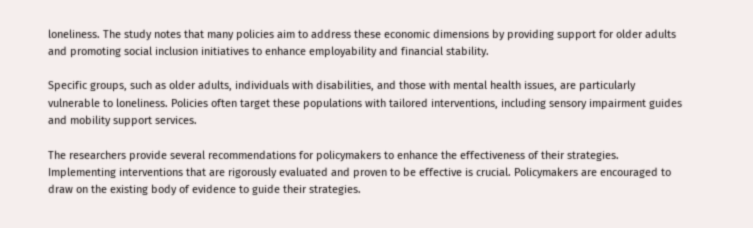loneliness. The study notes that many policies aim to address these economic dimensions by providing support for older adults and promoting social inclusion initiatives to enhance employability and financial stability.

Specific groups, such as older adults, individuals with disabilities, and those with mental health issues, are particularly vulnerable to loneliness. Policies often target these populations with tailored interventions, including sensory impairment guides and mobility support services.

The researchers provide several recommendations for policymakers to enhance the effectiveness of their strategies. Implementing interventions that are rigorously evaluated and proven to be effective is crucial. Policymakers are encouraged to draw on the existing body of evidence to guide their strategies.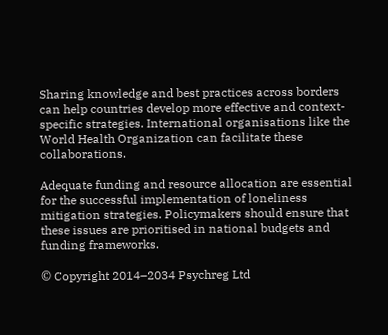Sharing knowledge and best practices across borders can help countries develop more effective and context-specific strategies. International organisations like the World Health Organization can facilitate these collaborations.

Adequate funding and resource allocation are essential for the successful implementation of loneliness mitigation strategies. Policymakers should ensure that these issues are prioritised in national budgets and funding frameworks.

© Copyright 2014–2034 Psychreg Ltd